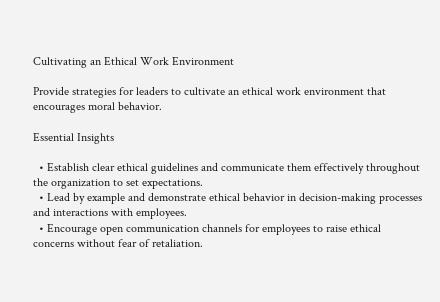Cultivating an Ethical Work Environment

Provide strategies for leaders to cultivate an ethical work environment that encourages moral behavior.

Essential Insights

  • Establish clear ethical guidelines and communicate them effectively throughout the organization to set expectations.
  • Lead by example and demonstrate ethical behavior in decision-making processes and interactions with employees.
  • Encourage open communication channels for employees to raise ethical concerns without fear of retaliation.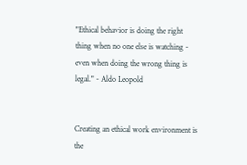"Ethical behavior is doing the right thing when no one else is watching - even when doing the wrong thing is legal." - Aldo Leopold


Creating an ethical work environment is the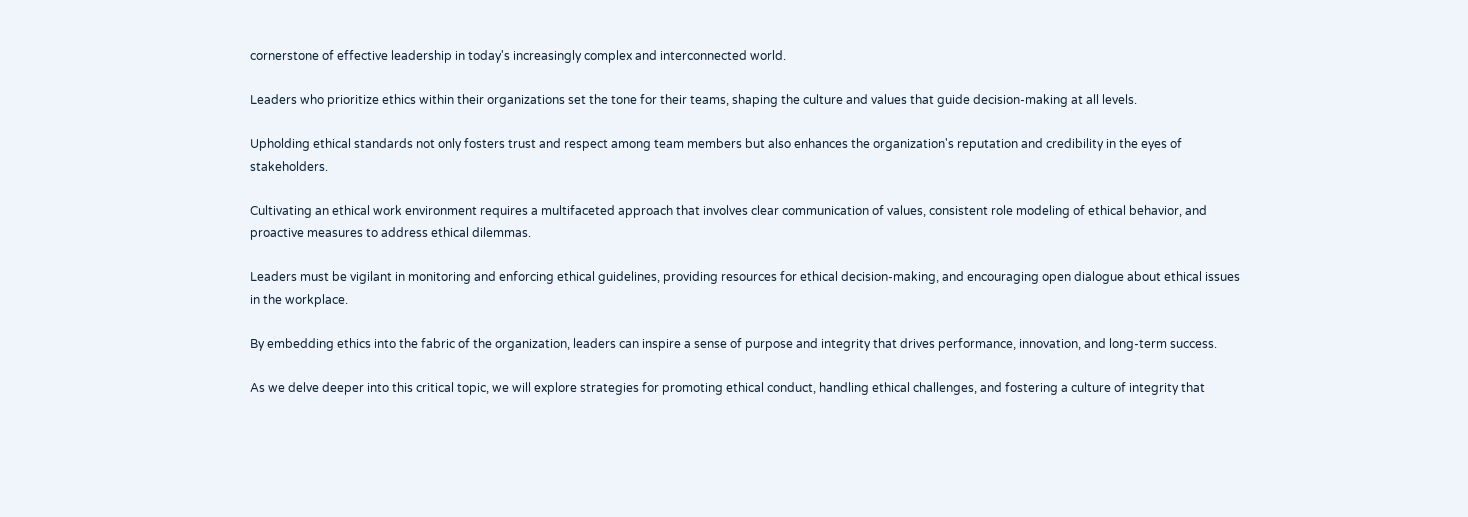cornerstone of effective leadership in today's increasingly complex and interconnected world.

Leaders who prioritize ethics within their organizations set the tone for their teams, shaping the culture and values that guide decision-making at all levels.

Upholding ethical standards not only fosters trust and respect among team members but also enhances the organization's reputation and credibility in the eyes of stakeholders.

Cultivating an ethical work environment requires a multifaceted approach that involves clear communication of values, consistent role modeling of ethical behavior, and proactive measures to address ethical dilemmas.

Leaders must be vigilant in monitoring and enforcing ethical guidelines, providing resources for ethical decision-making, and encouraging open dialogue about ethical issues in the workplace.

By embedding ethics into the fabric of the organization, leaders can inspire a sense of purpose and integrity that drives performance, innovation, and long-term success.

As we delve deeper into this critical topic, we will explore strategies for promoting ethical conduct, handling ethical challenges, and fostering a culture of integrity that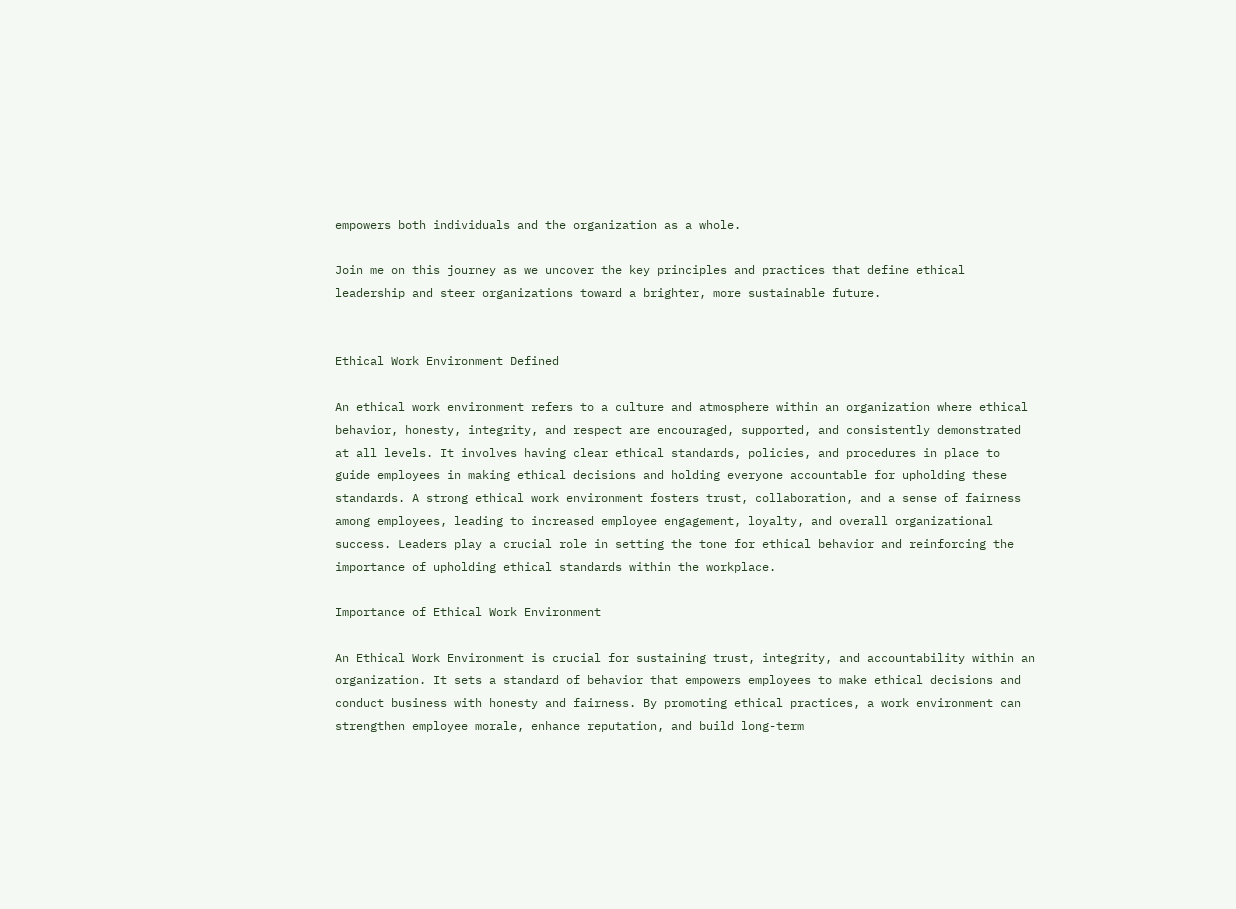empowers both individuals and the organization as a whole.

Join me on this journey as we uncover the key principles and practices that define ethical leadership and steer organizations toward a brighter, more sustainable future.


Ethical Work Environment Defined

An ethical work environment refers to a culture and atmosphere within an organization where ethical behavior, honesty, integrity, and respect are encouraged, supported, and consistently demonstrated at all levels. It involves having clear ethical standards, policies, and procedures in place to guide employees in making ethical decisions and holding everyone accountable for upholding these standards. A strong ethical work environment fosters trust, collaboration, and a sense of fairness among employees, leading to increased employee engagement, loyalty, and overall organizational success. Leaders play a crucial role in setting the tone for ethical behavior and reinforcing the importance of upholding ethical standards within the workplace.

Importance of Ethical Work Environment

An Ethical Work Environment is crucial for sustaining trust, integrity, and accountability within an organization. It sets a standard of behavior that empowers employees to make ethical decisions and conduct business with honesty and fairness. By promoting ethical practices, a work environment can strengthen employee morale, enhance reputation, and build long-term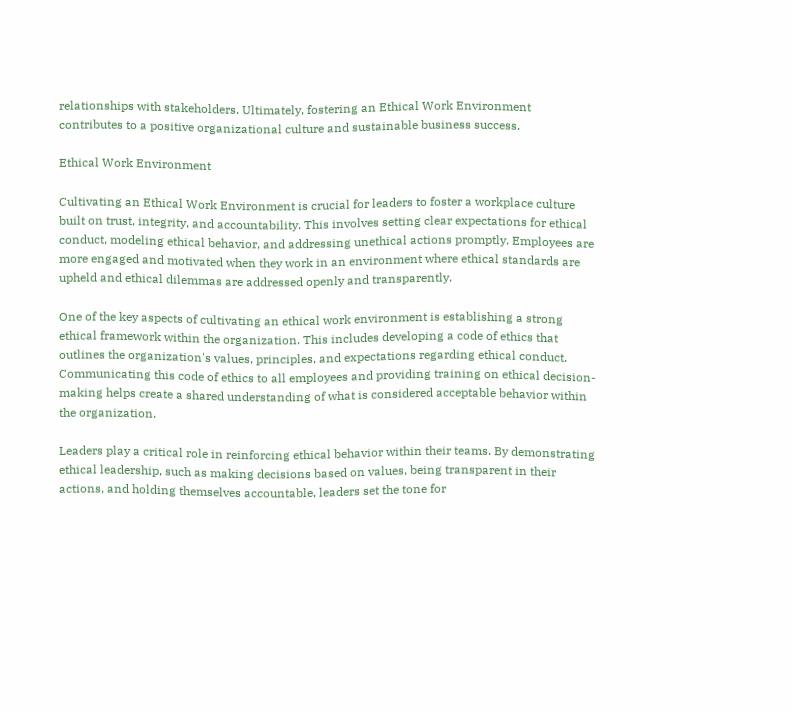relationships with stakeholders. Ultimately, fostering an Ethical Work Environment contributes to a positive organizational culture and sustainable business success.

Ethical Work Environment

Cultivating an Ethical Work Environment is crucial for leaders to foster a workplace culture built on trust, integrity, and accountability. This involves setting clear expectations for ethical conduct, modeling ethical behavior, and addressing unethical actions promptly. Employees are more engaged and motivated when they work in an environment where ethical standards are upheld and ethical dilemmas are addressed openly and transparently.

One of the key aspects of cultivating an ethical work environment is establishing a strong ethical framework within the organization. This includes developing a code of ethics that outlines the organization's values, principles, and expectations regarding ethical conduct. Communicating this code of ethics to all employees and providing training on ethical decision-making helps create a shared understanding of what is considered acceptable behavior within the organization.

Leaders play a critical role in reinforcing ethical behavior within their teams. By demonstrating ethical leadership, such as making decisions based on values, being transparent in their actions, and holding themselves accountable, leaders set the tone for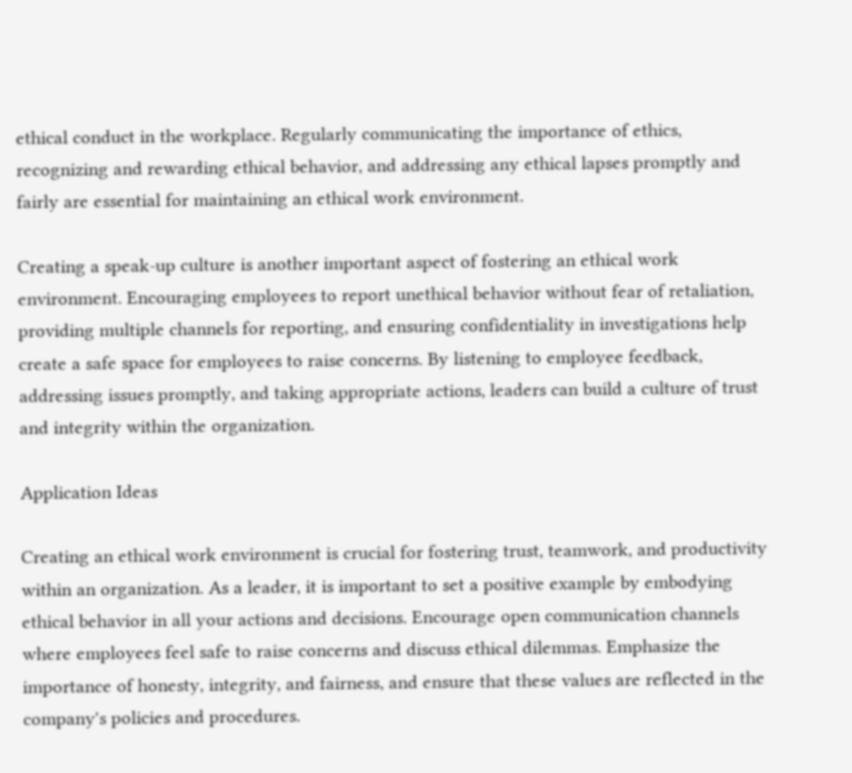ethical conduct in the workplace. Regularly communicating the importance of ethics, recognizing and rewarding ethical behavior, and addressing any ethical lapses promptly and fairly are essential for maintaining an ethical work environment.

Creating a speak-up culture is another important aspect of fostering an ethical work environment. Encouraging employees to report unethical behavior without fear of retaliation, providing multiple channels for reporting, and ensuring confidentiality in investigations help create a safe space for employees to raise concerns. By listening to employee feedback, addressing issues promptly, and taking appropriate actions, leaders can build a culture of trust and integrity within the organization.

Application Ideas

Creating an ethical work environment is crucial for fostering trust, teamwork, and productivity within an organization. As a leader, it is important to set a positive example by embodying ethical behavior in all your actions and decisions. Encourage open communication channels where employees feel safe to raise concerns and discuss ethical dilemmas. Emphasize the importance of honesty, integrity, and fairness, and ensure that these values are reflected in the company's policies and procedures.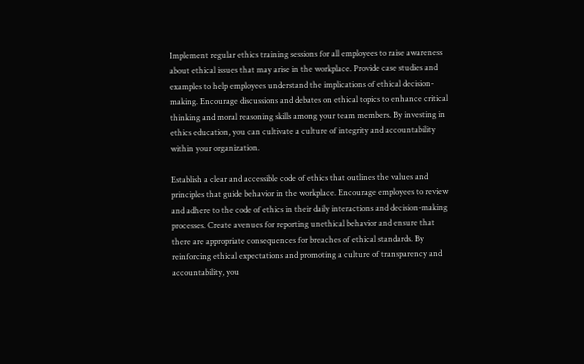Implement regular ethics training sessions for all employees to raise awareness about ethical issues that may arise in the workplace. Provide case studies and examples to help employees understand the implications of ethical decision-making. Encourage discussions and debates on ethical topics to enhance critical thinking and moral reasoning skills among your team members. By investing in ethics education, you can cultivate a culture of integrity and accountability within your organization.

Establish a clear and accessible code of ethics that outlines the values and principles that guide behavior in the workplace. Encourage employees to review and adhere to the code of ethics in their daily interactions and decision-making processes. Create avenues for reporting unethical behavior and ensure that there are appropriate consequences for breaches of ethical standards. By reinforcing ethical expectations and promoting a culture of transparency and accountability, you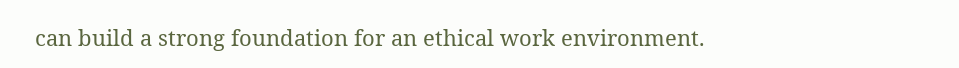can build a strong foundation for an ethical work environment.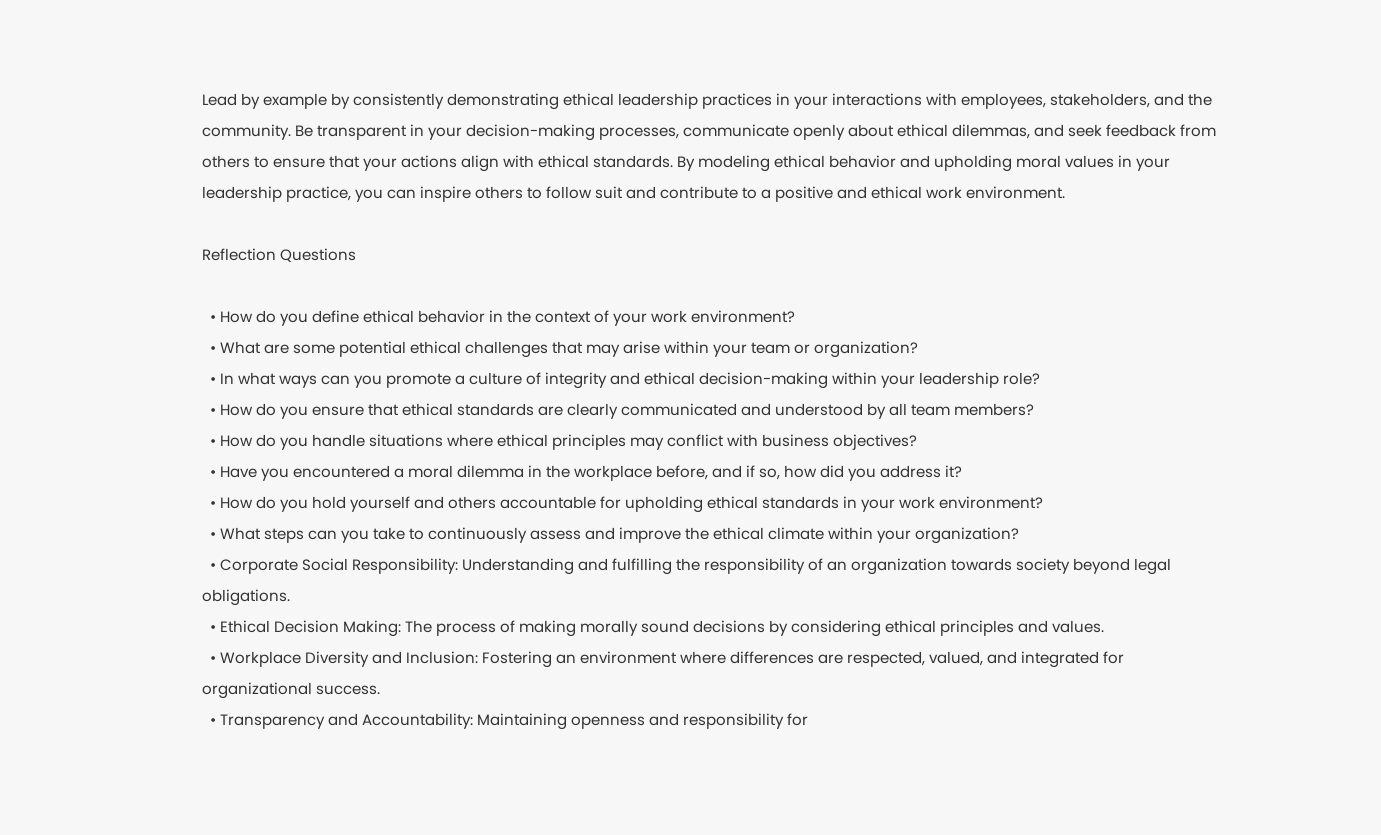Lead by example by consistently demonstrating ethical leadership practices in your interactions with employees, stakeholders, and the community. Be transparent in your decision-making processes, communicate openly about ethical dilemmas, and seek feedback from others to ensure that your actions align with ethical standards. By modeling ethical behavior and upholding moral values in your leadership practice, you can inspire others to follow suit and contribute to a positive and ethical work environment.

Reflection Questions

  • How do you define ethical behavior in the context of your work environment?
  • What are some potential ethical challenges that may arise within your team or organization?
  • In what ways can you promote a culture of integrity and ethical decision-making within your leadership role?
  • How do you ensure that ethical standards are clearly communicated and understood by all team members?
  • How do you handle situations where ethical principles may conflict with business objectives?
  • Have you encountered a moral dilemma in the workplace before, and if so, how did you address it?
  • How do you hold yourself and others accountable for upholding ethical standards in your work environment?
  • What steps can you take to continuously assess and improve the ethical climate within your organization?
  • Corporate Social Responsibility: Understanding and fulfilling the responsibility of an organization towards society beyond legal obligations.
  • Ethical Decision Making: The process of making morally sound decisions by considering ethical principles and values.
  • Workplace Diversity and Inclusion: Fostering an environment where differences are respected, valued, and integrated for organizational success.
  • Transparency and Accountability: Maintaining openness and responsibility for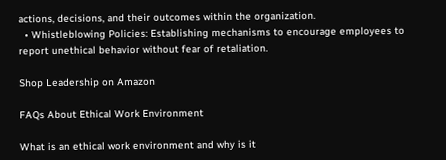actions, decisions, and their outcomes within the organization.
  • Whistleblowing Policies: Establishing mechanisms to encourage employees to report unethical behavior without fear of retaliation.

Shop Leadership on Amazon

FAQs About Ethical Work Environment

What is an ethical work environment and why is it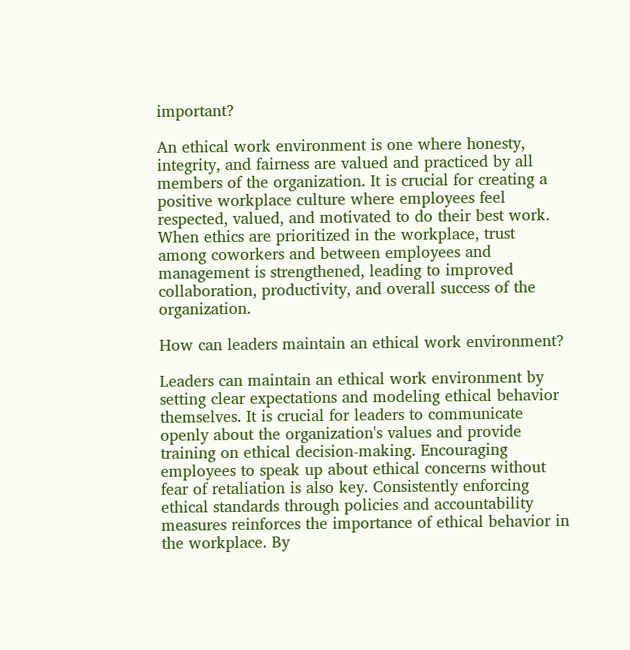important?

An ethical work environment is one where honesty, integrity, and fairness are valued and practiced by all members of the organization. It is crucial for creating a positive workplace culture where employees feel respected, valued, and motivated to do their best work. When ethics are prioritized in the workplace, trust among coworkers and between employees and management is strengthened, leading to improved collaboration, productivity, and overall success of the organization.

How can leaders maintain an ethical work environment?

Leaders can maintain an ethical work environment by setting clear expectations and modeling ethical behavior themselves. It is crucial for leaders to communicate openly about the organization's values and provide training on ethical decision-making. Encouraging employees to speak up about ethical concerns without fear of retaliation is also key. Consistently enforcing ethical standards through policies and accountability measures reinforces the importance of ethical behavior in the workplace. By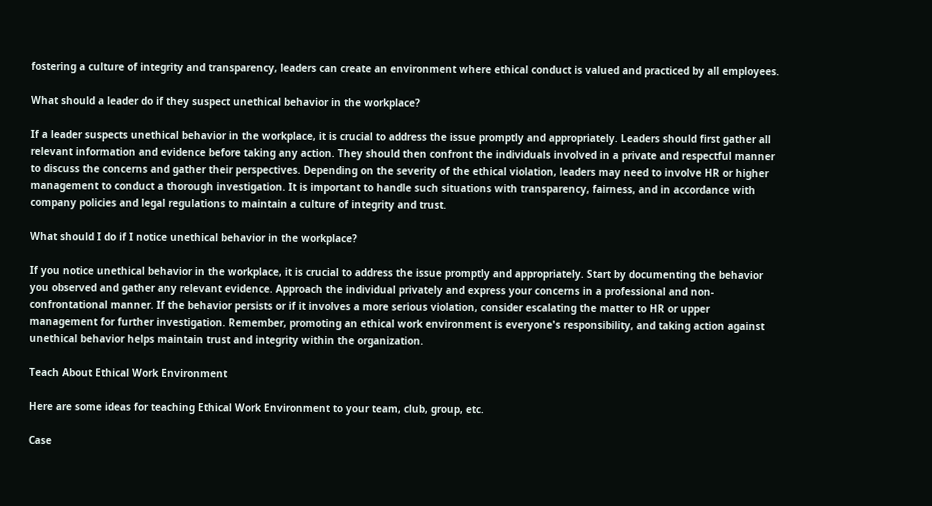fostering a culture of integrity and transparency, leaders can create an environment where ethical conduct is valued and practiced by all employees.

What should a leader do if they suspect unethical behavior in the workplace?

If a leader suspects unethical behavior in the workplace, it is crucial to address the issue promptly and appropriately. Leaders should first gather all relevant information and evidence before taking any action. They should then confront the individuals involved in a private and respectful manner to discuss the concerns and gather their perspectives. Depending on the severity of the ethical violation, leaders may need to involve HR or higher management to conduct a thorough investigation. It is important to handle such situations with transparency, fairness, and in accordance with company policies and legal regulations to maintain a culture of integrity and trust.

What should I do if I notice unethical behavior in the workplace?

If you notice unethical behavior in the workplace, it is crucial to address the issue promptly and appropriately. Start by documenting the behavior you observed and gather any relevant evidence. Approach the individual privately and express your concerns in a professional and non-confrontational manner. If the behavior persists or if it involves a more serious violation, consider escalating the matter to HR or upper management for further investigation. Remember, promoting an ethical work environment is everyone's responsibility, and taking action against unethical behavior helps maintain trust and integrity within the organization.

Teach About Ethical Work Environment

Here are some ideas for teaching Ethical Work Environment to your team, club, group, etc.

Case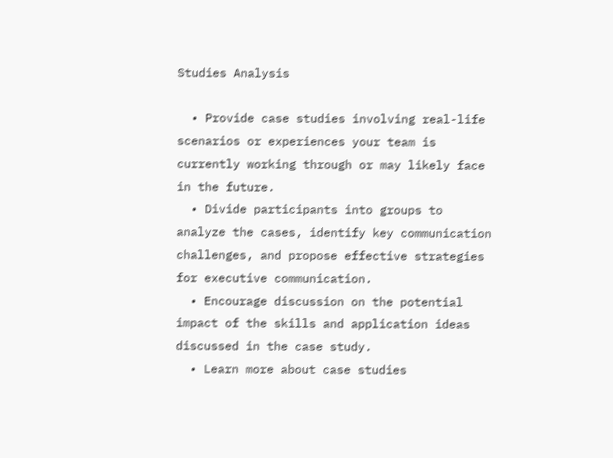Studies Analysis

  • Provide case studies involving real-life scenarios or experiences your team is currently working through or may likely face in the future.
  • Divide participants into groups to analyze the cases, identify key communication challenges, and propose effective strategies for executive communication.
  • Encourage discussion on the potential impact of the skills and application ideas discussed in the case study.
  • Learn more about case studies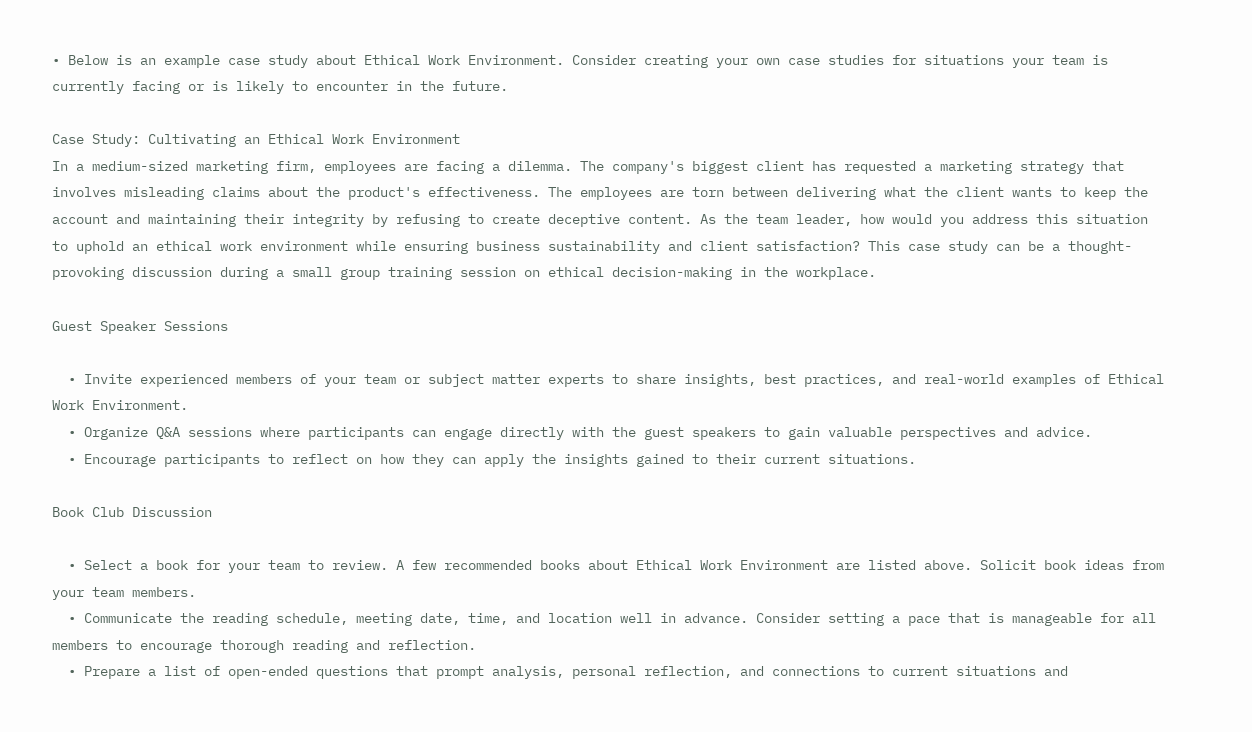• Below is an example case study about Ethical Work Environment. Consider creating your own case studies for situations your team is currently facing or is likely to encounter in the future.

Case Study: Cultivating an Ethical Work Environment
In a medium-sized marketing firm, employees are facing a dilemma. The company's biggest client has requested a marketing strategy that involves misleading claims about the product's effectiveness. The employees are torn between delivering what the client wants to keep the account and maintaining their integrity by refusing to create deceptive content. As the team leader, how would you address this situation to uphold an ethical work environment while ensuring business sustainability and client satisfaction? This case study can be a thought-provoking discussion during a small group training session on ethical decision-making in the workplace.

Guest Speaker Sessions

  • Invite experienced members of your team or subject matter experts to share insights, best practices, and real-world examples of Ethical Work Environment.
  • Organize Q&A sessions where participants can engage directly with the guest speakers to gain valuable perspectives and advice.
  • Encourage participants to reflect on how they can apply the insights gained to their current situations.

Book Club Discussion

  • Select a book for your team to review. A few recommended books about Ethical Work Environment are listed above. Solicit book ideas from your team members.
  • Communicate the reading schedule, meeting date, time, and location well in advance. Consider setting a pace that is manageable for all members to encourage thorough reading and reflection.
  • Prepare a list of open-ended questions that prompt analysis, personal reflection, and connections to current situations and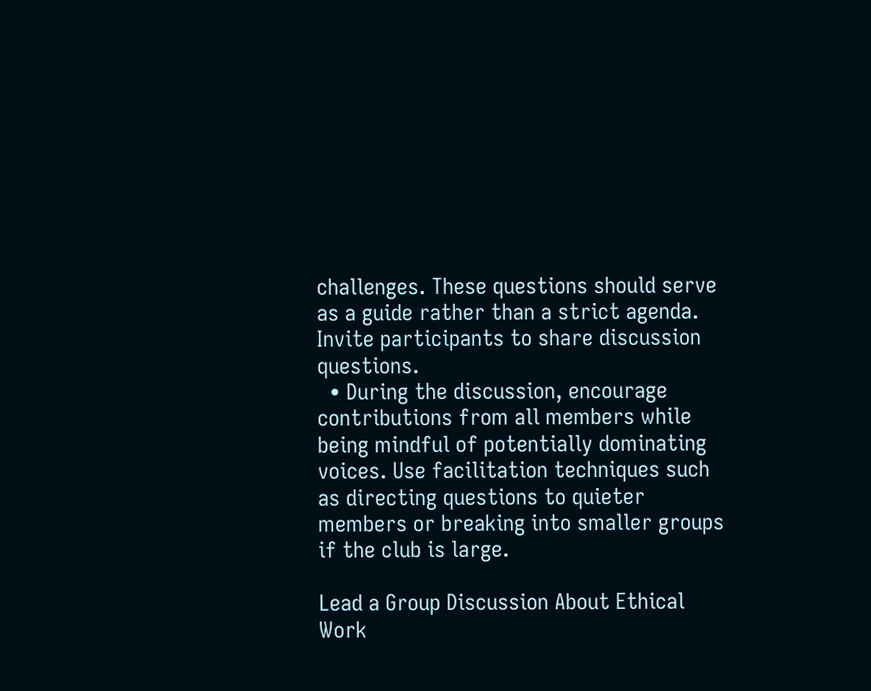challenges. These questions should serve as a guide rather than a strict agenda. Invite participants to share discussion questions.
  • During the discussion, encourage contributions from all members while being mindful of potentially dominating voices. Use facilitation techniques such as directing questions to quieter members or breaking into smaller groups if the club is large.

Lead a Group Discussion About Ethical Work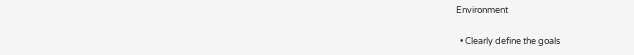Environment

  • Clearly define the goals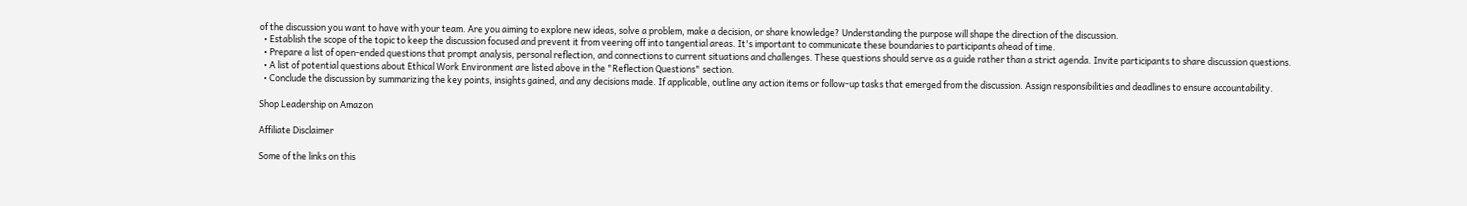of the discussion you want to have with your team. Are you aiming to explore new ideas, solve a problem, make a decision, or share knowledge? Understanding the purpose will shape the direction of the discussion.
  • Establish the scope of the topic to keep the discussion focused and prevent it from veering off into tangential areas. It's important to communicate these boundaries to participants ahead of time.
  • Prepare a list of open-ended questions that prompt analysis, personal reflection, and connections to current situations and challenges. These questions should serve as a guide rather than a strict agenda. Invite participants to share discussion questions.
  • A list of potential questions about Ethical Work Environment are listed above in the "Reflection Questions" section.
  • Conclude the discussion by summarizing the key points, insights gained, and any decisions made. If applicable, outline any action items or follow-up tasks that emerged from the discussion. Assign responsibilities and deadlines to ensure accountability.

Shop Leadership on Amazon

Affiliate Disclaimer

Some of the links on this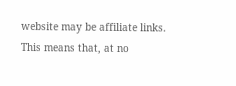website may be affiliate links. This means that, at no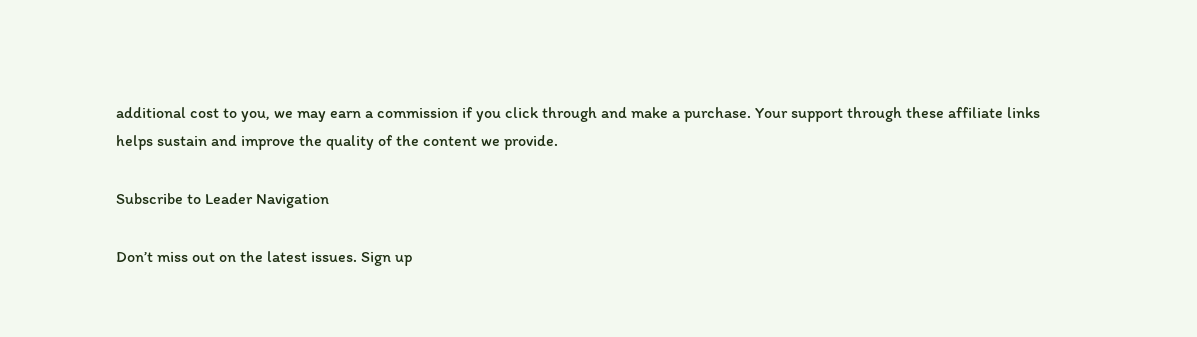additional cost to you, we may earn a commission if you click through and make a purchase. Your support through these affiliate links helps sustain and improve the quality of the content we provide.

Subscribe to Leader Navigation

Don’t miss out on the latest issues. Sign up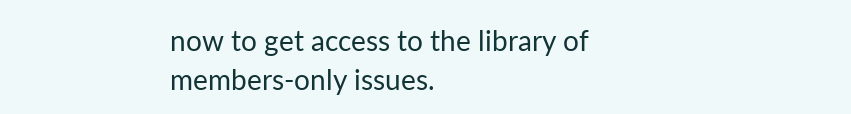now to get access to the library of members-only issues.